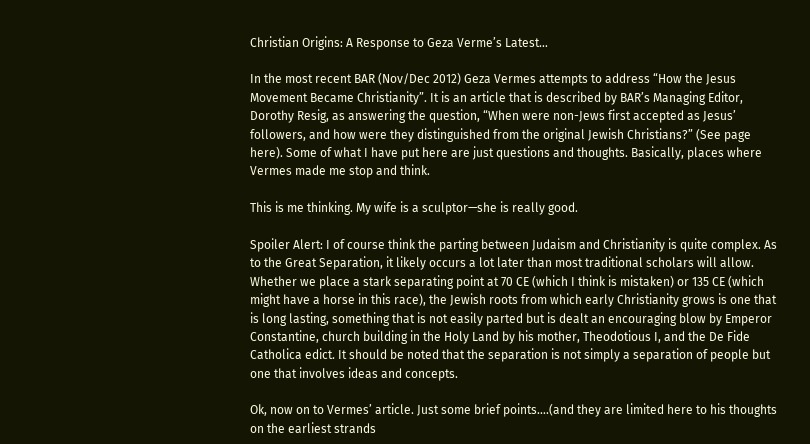Christian Origins: A Response to Geza Verme’s Latest…

In the most recent BAR (Nov/Dec 2012) Geza Vermes attempts to address “How the Jesus Movement Became Christianity”. It is an article that is described by BAR’s Managing Editor, Dorothy Resig, as answering the question, “When were non-Jews first accepted as Jesus’ followers, and how were they distinguished from the original Jewish Christians?” (See page here). Some of what I have put here are just questions and thoughts. Basically, places where Vermes made me stop and think.

This is me thinking. My wife is a sculptor—she is really good.

Spoiler Alert: I of course think the parting between Judaism and Christianity is quite complex. As to the Great Separation, it likely occurs a lot later than most traditional scholars will allow. Whether we place a stark separating point at 70 CE (which I think is mistaken) or 135 CE (which might have a horse in this race), the Jewish roots from which early Christianity grows is one that is long lasting, something that is not easily parted but is dealt an encouraging blow by Emperor Constantine, church building in the Holy Land by his mother, Theodotious I, and the De Fide Catholica edict. It should be noted that the separation is not simply a separation of people but one that involves ideas and concepts.

Ok, now on to Vermes’ article. Just some brief points….(and they are limited here to his thoughts on the earliest strands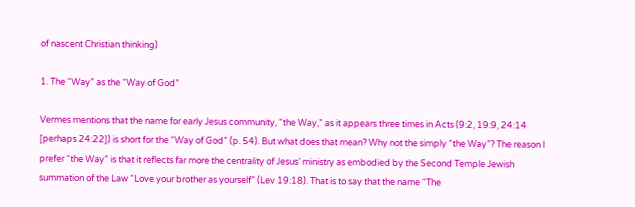of nascent Christian thinking)

1. The “Way” as the “Way of God”

Vermes mentions that the name for early Jesus community, “the Way,” as it appears three times in Acts (9:2, 19:9, 24:14 [perhaps 24:22]) is short for the “Way of God” (p. 54). But what does that mean? Why not the simply “the Way”? The reason I prefer “the Way” is that it reflects far more the centrality of Jesus’ ministry as embodied by the Second Temple Jewish summation of the Law “Love your brother as yourself” (Lev 19:18). That is to say that the name “The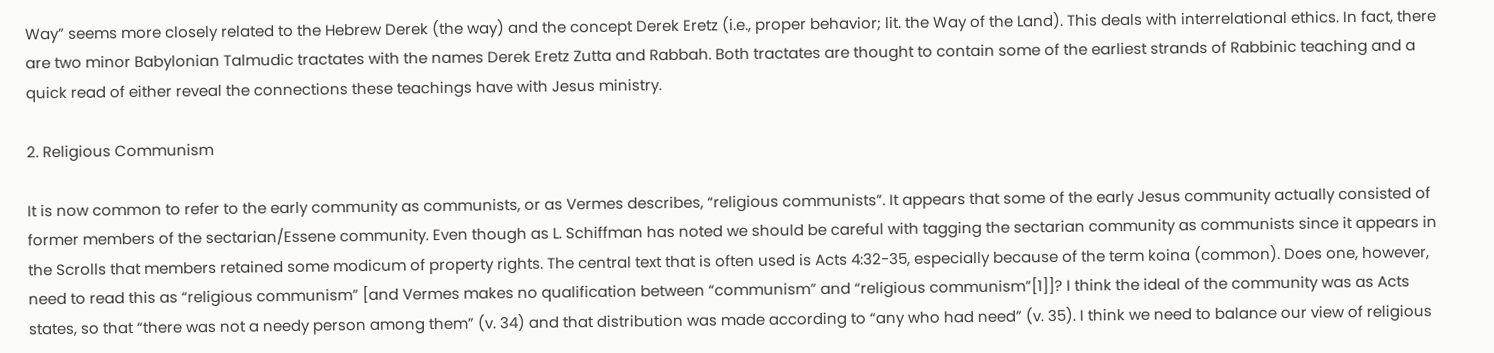Way” seems more closely related to the Hebrew Derek (the way) and the concept Derek Eretz (i.e., proper behavior; lit. the Way of the Land). This deals with interrelational ethics. In fact, there are two minor Babylonian Talmudic tractates with the names Derek Eretz Zutta and Rabbah. Both tractates are thought to contain some of the earliest strands of Rabbinic teaching and a quick read of either reveal the connections these teachings have with Jesus ministry.

2. Religious Communism

It is now common to refer to the early community as communists, or as Vermes describes, “religious communists”. It appears that some of the early Jesus community actually consisted of former members of the sectarian/Essene community. Even though as L. Schiffman has noted we should be careful with tagging the sectarian community as communists since it appears in the Scrolls that members retained some modicum of property rights. The central text that is often used is Acts 4:32-35, especially because of the term koina (common). Does one, however, need to read this as “religious communism” [and Vermes makes no qualification between “communism” and “religious communism”[1]]? I think the ideal of the community was as Acts states, so that “there was not a needy person among them” (v. 34) and that distribution was made according to “any who had need” (v. 35). I think we need to balance our view of religious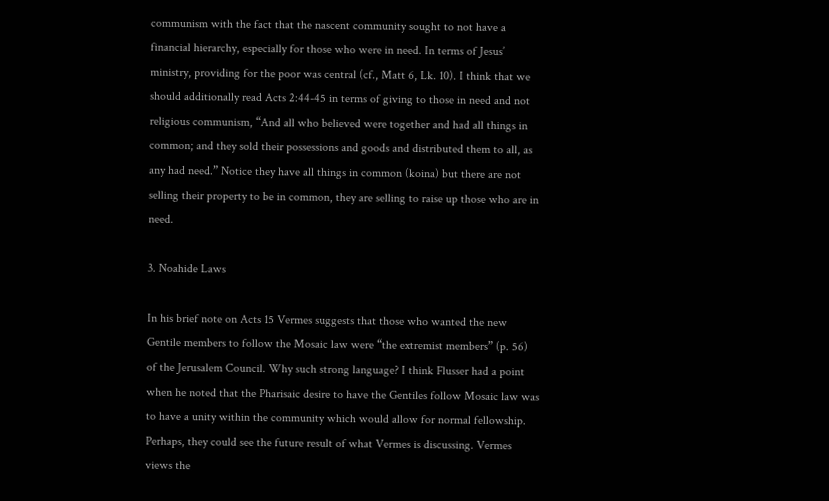communism with the fact that the nascent community sought to not have a financial hierarchy, especially for those who were in need. In terms of Jesus’ ministry, providing for the poor was central (cf., Matt 6, Lk. 10). I think that we should additionally read Acts 2:44-45 in terms of giving to those in need and not religious communism, “And all who believed were together and had all things in common; and they sold their possessions and goods and distributed them to all, as any had need.” Notice they have all things in common (koina) but there are not selling their property to be in common, they are selling to raise up those who are in need.

3. Noahide Laws

In his brief note on Acts 15 Vermes suggests that those who wanted the new Gentile members to follow the Mosaic law were “the extremist members” (p. 56) of the Jerusalem Council. Why such strong language? I think Flusser had a point when he noted that the Pharisaic desire to have the Gentiles follow Mosaic law was to have a unity within the community which would allow for normal fellowship. Perhaps, they could see the future result of what Vermes is discussing. Vermes views the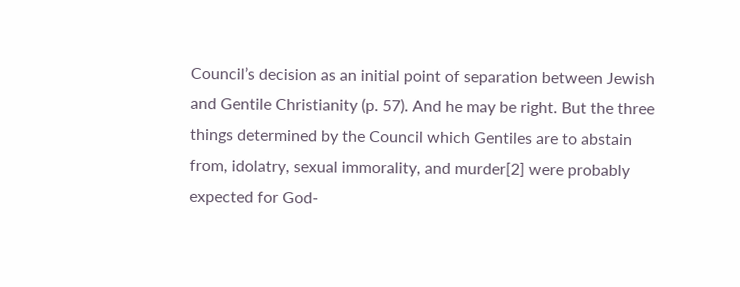Council’s decision as an initial point of separation between Jewish and Gentile Christianity (p. 57). And he may be right. But the three things determined by the Council which Gentiles are to abstain from, idolatry, sexual immorality, and murder[2] were probably expected for God-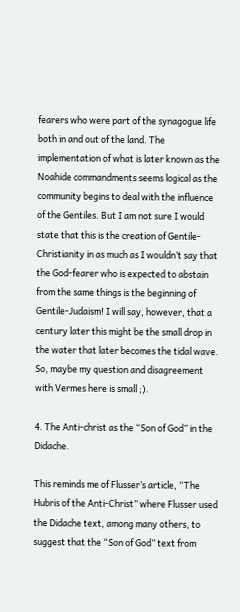fearers who were part of the synagogue life both in and out of the land. The implementation of what is later known as the Noahide commandments seems logical as the community begins to deal with the influence of the Gentiles. But I am not sure I would state that this is the creation of Gentile-Christianity in as much as I wouldn’t say that the God-fearer who is expected to abstain from the same things is the beginning of Gentile-Judaism! I will say, however, that a century later this might be the small drop in the water that later becomes the tidal wave. So, maybe my question and disagreement with Vermes here is small ;).

4. The Anti-christ as the “Son of God” in the Didache.

This reminds me of Flusser’s article, “The Hubris of the Anti-Christ” where Flusser used the Didache text, among many others, to suggest that the “Son of God” text from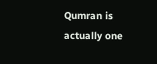Qumran is actually one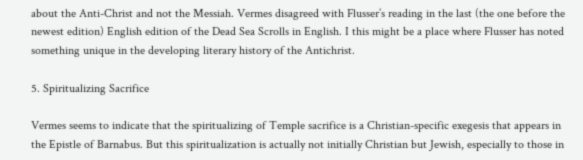about the Anti-Christ and not the Messiah. Vermes disagreed with Flusser’s reading in the last (the one before the newest edition) English edition of the Dead Sea Scrolls in English. I this might be a place where Flusser has noted something unique in the developing literary history of the Antichrist.

5. Spiritualizing Sacrifice

Vermes seems to indicate that the spiritualizing of Temple sacrifice is a Christian-specific exegesis that appears in the Epistle of Barnabus. But this spiritualization is actually not initially Christian but Jewish, especially to those in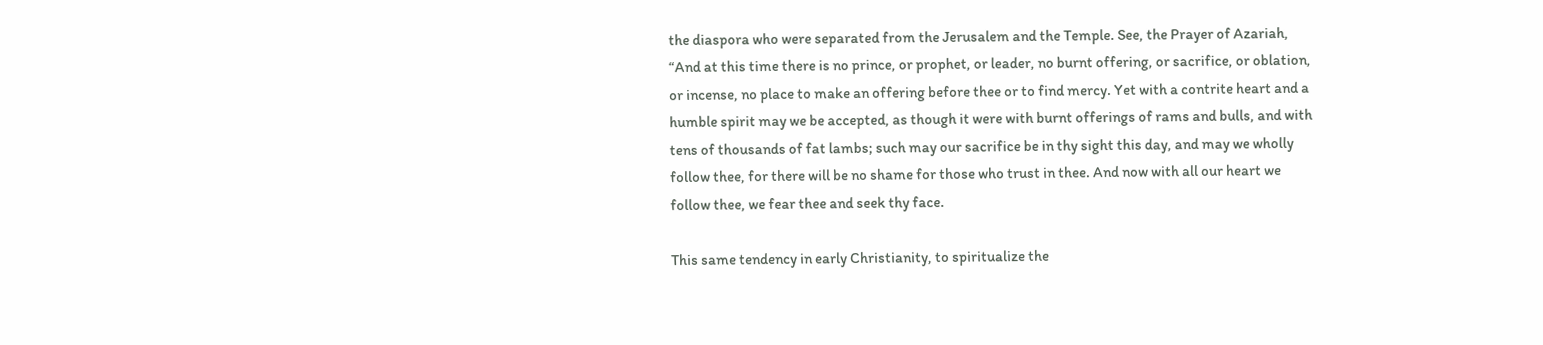the diaspora who were separated from the Jerusalem and the Temple. See, the Prayer of Azariah, “And at this time there is no prince, or prophet, or leader, no burnt offering, or sacrifice, or oblation, or incense, no place to make an offering before thee or to find mercy. Yet with a contrite heart and a humble spirit may we be accepted, as though it were with burnt offerings of rams and bulls, and with tens of thousands of fat lambs; such may our sacrifice be in thy sight this day, and may we wholly follow thee, for there will be no shame for those who trust in thee. And now with all our heart we follow thee, we fear thee and seek thy face.

This same tendency in early Christianity, to spiritualize the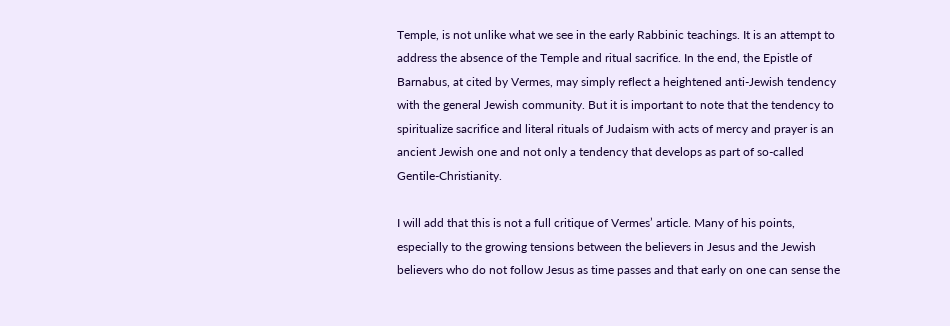Temple, is not unlike what we see in the early Rabbinic teachings. It is an attempt to address the absence of the Temple and ritual sacrifice. In the end, the Epistle of Barnabus, at cited by Vermes, may simply reflect a heightened anti-Jewish tendency with the general Jewish community. But it is important to note that the tendency to spiritualize sacrifice and literal rituals of Judaism with acts of mercy and prayer is an ancient Jewish one and not only a tendency that develops as part of so-called Gentile-Christianity.

I will add that this is not a full critique of Vermes’ article. Many of his points, especially to the growing tensions between the believers in Jesus and the Jewish believers who do not follow Jesus as time passes and that early on one can sense the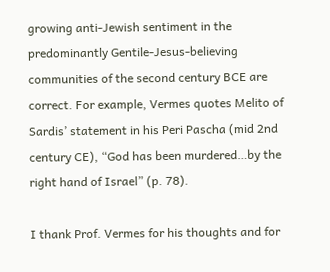growing anti-Jewish sentiment in the predominantly Gentile-Jesus-believing communities of the second century BCE are correct. For example, Vermes quotes Melito of Sardis’ statement in his Peri Pascha (mid 2nd century CE), “God has been murdered…by the right hand of Israel” (p. 78).

I thank Prof. Vermes for his thoughts and for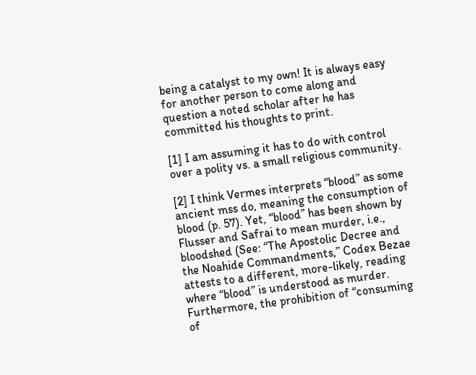being a catalyst to my own! It is always easy for another person to come along and question a noted scholar after he has committed his thoughts to print.

[1] I am assuming it has to do with control over a polity vs. a small religious community.

[2] I think Vermes interprets “blood” as some ancient mss do, meaning the consumption of blood (p. 57). Yet, “blood” has been shown by Flusser and Safrai to mean murder, i.e., bloodshed (See: “The Apostolic Decree and the Noahide Commandments,” Codex Bezae attests to a different, more-likely, reading where “blood” is understood as murder. Furthermore, the prohibition of “consuming of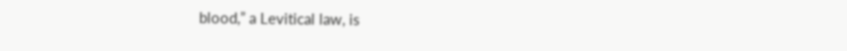blood,” a Levitical law, is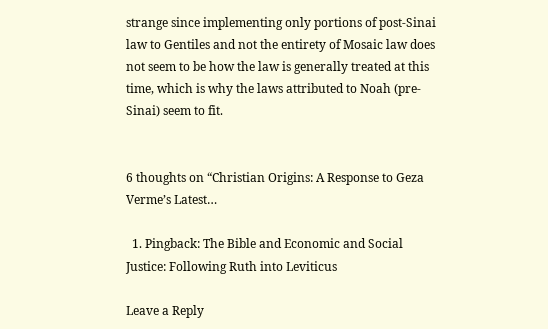strange since implementing only portions of post-Sinai law to Gentiles and not the entirety of Mosaic law does not seem to be how the law is generally treated at this time, which is why the laws attributed to Noah (pre-Sinai) seem to fit.


6 thoughts on “Christian Origins: A Response to Geza Verme’s Latest…

  1. Pingback: The Bible and Economic and Social Justice: Following Ruth into Leviticus

Leave a Reply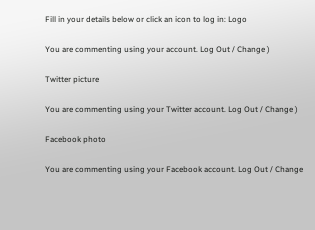Fill in your details below or click an icon to log in: Logo

You are commenting using your account. Log Out / Change )

Twitter picture

You are commenting using your Twitter account. Log Out / Change )

Facebook photo

You are commenting using your Facebook account. Log Out / Change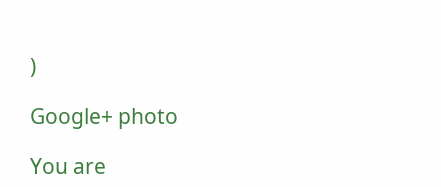)

Google+ photo

You are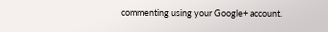commenting using your Google+ account.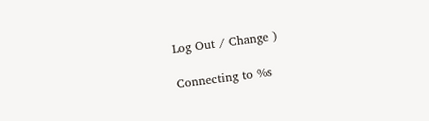Log Out / Change )

Connecting to %s